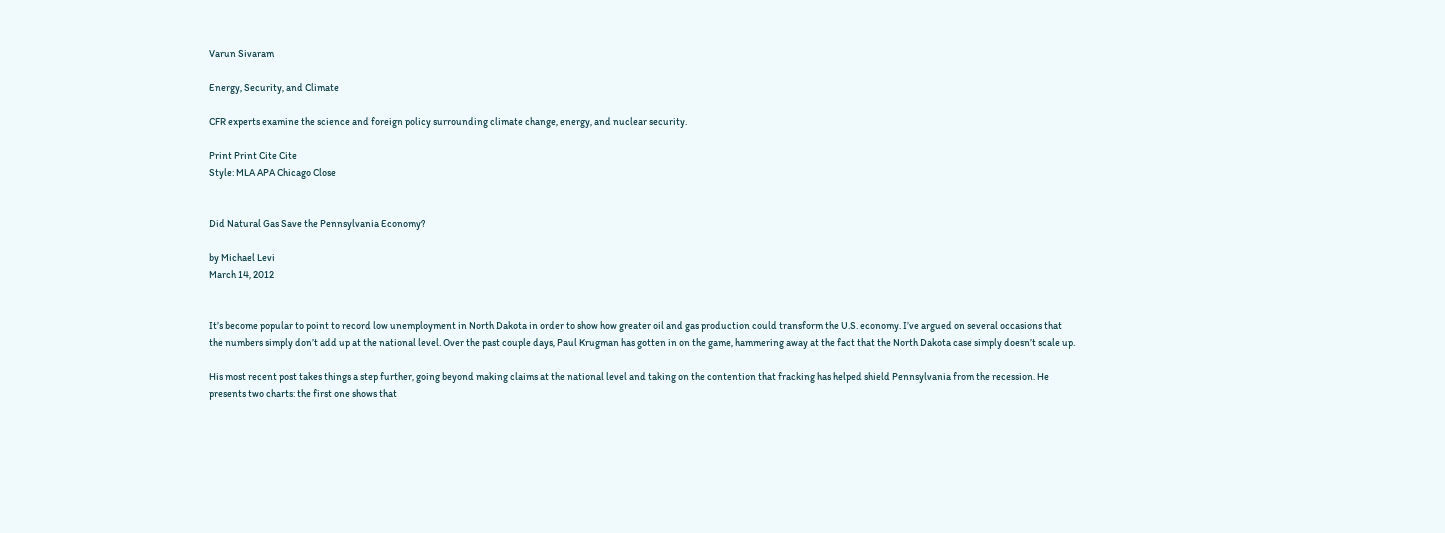Varun Sivaram

Energy, Security, and Climate

CFR experts examine the science and foreign policy surrounding climate change, energy, and nuclear security.

Print Print Cite Cite
Style: MLA APA Chicago Close


Did Natural Gas Save the Pennsylvania Economy?

by Michael Levi
March 14, 2012


It’s become popular to point to record low unemployment in North Dakota in order to show how greater oil and gas production could transform the U.S. economy. I’ve argued on several occasions that the numbers simply don’t add up at the national level. Over the past couple days, Paul Krugman has gotten in on the game, hammering away at the fact that the North Dakota case simply doesn’t scale up.

His most recent post takes things a step further, going beyond making claims at the national level and taking on the contention that fracking has helped shield Pennsylvania from the recession. He presents two charts: the first one shows that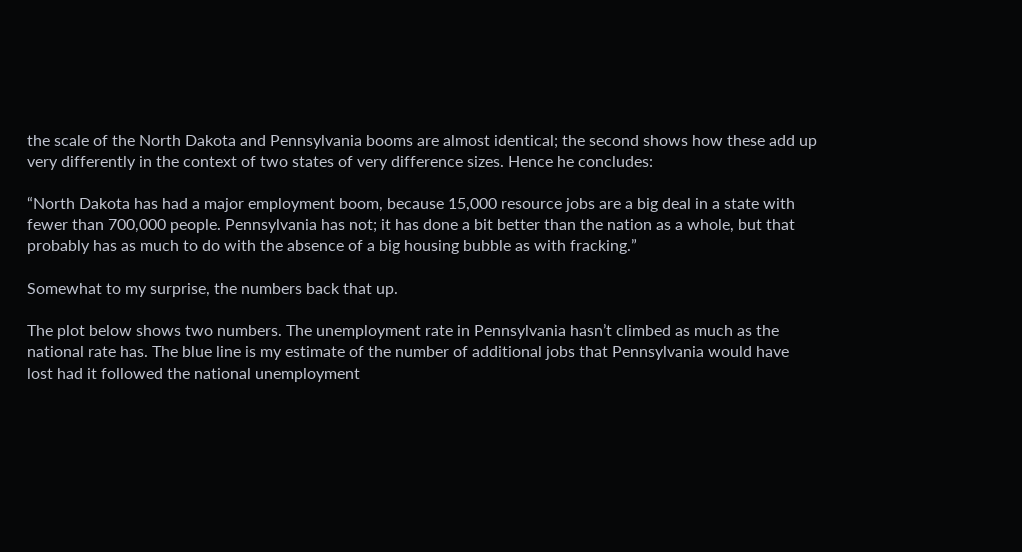the scale of the North Dakota and Pennsylvania booms are almost identical; the second shows how these add up very differently in the context of two states of very difference sizes. Hence he concludes:

“North Dakota has had a major employment boom, because 15,000 resource jobs are a big deal in a state with fewer than 700,000 people. Pennsylvania has not; it has done a bit better than the nation as a whole, but that probably has as much to do with the absence of a big housing bubble as with fracking.”

Somewhat to my surprise, the numbers back that up.

The plot below shows two numbers. The unemployment rate in Pennsylvania hasn’t climbed as much as the national rate has. The blue line is my estimate of the number of additional jobs that Pennsylvania would have lost had it followed the national unemployment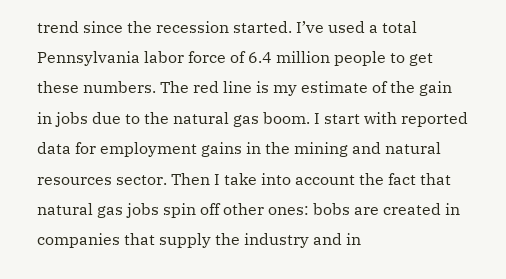trend since the recession started. I’ve used a total Pennsylvania labor force of 6.4 million people to get these numbers. The red line is my estimate of the gain in jobs due to the natural gas boom. I start with reported data for employment gains in the mining and natural resources sector. Then I take into account the fact that natural gas jobs spin off other ones: bobs are created in companies that supply the industry and in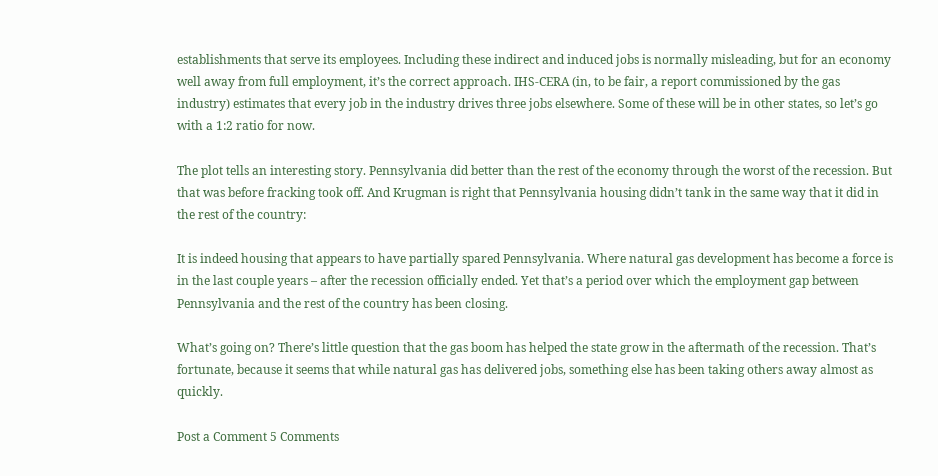establishments that serve its employees. Including these indirect and induced jobs is normally misleading, but for an economy well away from full employment, it’s the correct approach. IHS-CERA (in, to be fair, a report commissioned by the gas industry) estimates that every job in the industry drives three jobs elsewhere. Some of these will be in other states, so let’s go with a 1:2 ratio for now.

The plot tells an interesting story. Pennsylvania did better than the rest of the economy through the worst of the recession. But that was before fracking took off. And Krugman is right that Pennsylvania housing didn’t tank in the same way that it did in the rest of the country:

It is indeed housing that appears to have partially spared Pennsylvania. Where natural gas development has become a force is in the last couple years – after the recession officially ended. Yet that’s a period over which the employment gap between Pennsylvania and the rest of the country has been closing.

What’s going on? There’s little question that the gas boom has helped the state grow in the aftermath of the recession. That’s fortunate, because it seems that while natural gas has delivered jobs, something else has been taking others away almost as quickly.

Post a Comment 5 Comments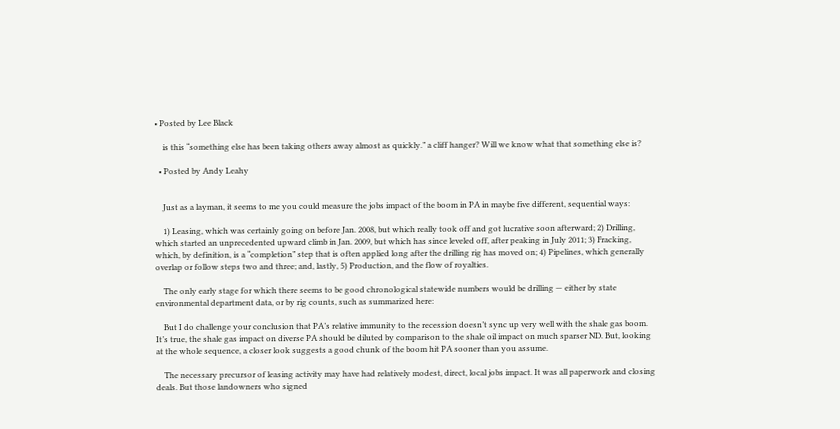• Posted by Lee Black

    is this “something else has been taking others away almost as quickly.” a cliff hanger? Will we know what that something else is?

  • Posted by Andy Leahy


    Just as a layman, it seems to me you could measure the jobs impact of the boom in PA in maybe five different, sequential ways:

    1) Leasing, which was certainly going on before Jan. 2008, but which really took off and got lucrative soon afterward; 2) Drilling, which started an unprecedented upward climb in Jan. 2009, but which has since leveled off, after peaking in July 2011; 3) Fracking, which, by definition, is a “completion” step that is often applied long after the drilling rig has moved on; 4) Pipelines, which generally overlap or follow steps two and three; and, lastly, 5) Production, and the flow of royalties.

    The only early stage for which there seems to be good chronological statewide numbers would be drilling — either by state environmental department data, or by rig counts, such as summarized here:

    But I do challenge your conclusion that PA’s relative immunity to the recession doesn’t sync up very well with the shale gas boom. It’s true, the shale gas impact on diverse PA should be diluted by comparison to the shale oil impact on much sparser ND. But, looking at the whole sequence, a closer look suggests a good chunk of the boom hit PA sooner than you assume.

    The necessary precursor of leasing activity may have had relatively modest, direct, local jobs impact. It was all paperwork and closing deals. But those landowners who signed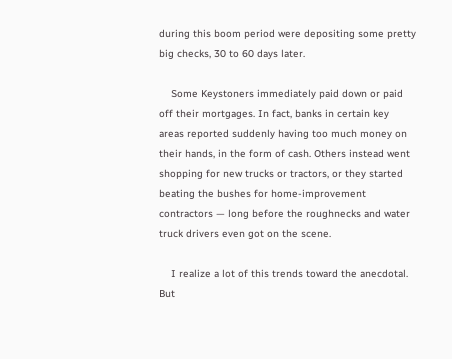during this boom period were depositing some pretty big checks, 30 to 60 days later.

    Some Keystoners immediately paid down or paid off their mortgages. In fact, banks in certain key areas reported suddenly having too much money on their hands, in the form of cash. Others instead went shopping for new trucks or tractors, or they started beating the bushes for home-improvement contractors — long before the roughnecks and water truck drivers even got on the scene.

    I realize a lot of this trends toward the anecdotal. But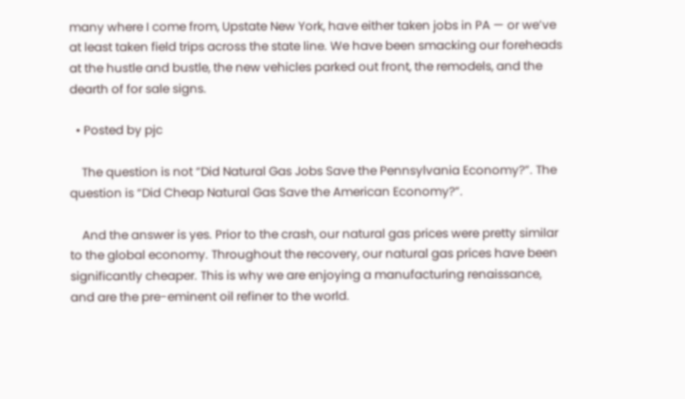many where I come from, Upstate New York, have either taken jobs in PA — or we’ve at least taken field trips across the state line. We have been smacking our foreheads at the hustle and bustle, the new vehicles parked out front, the remodels, and the dearth of for sale signs.

  • Posted by pjc

    The question is not “Did Natural Gas Jobs Save the Pennsylvania Economy?”. The question is “Did Cheap Natural Gas Save the American Economy?”.

    And the answer is yes. Prior to the crash, our natural gas prices were pretty similar to the global economy. Throughout the recovery, our natural gas prices have been significantly cheaper. This is why we are enjoying a manufacturing renaissance, and are the pre-eminent oil refiner to the world.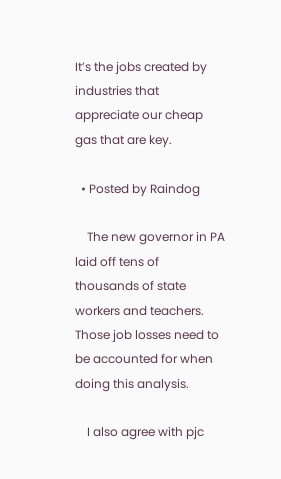It’s the jobs created by industries that appreciate our cheap gas that are key.

  • Posted by Raindog

    The new governor in PA laid off tens of thousands of state workers and teachers. Those job losses need to be accounted for when doing this analysis.

    I also agree with pjc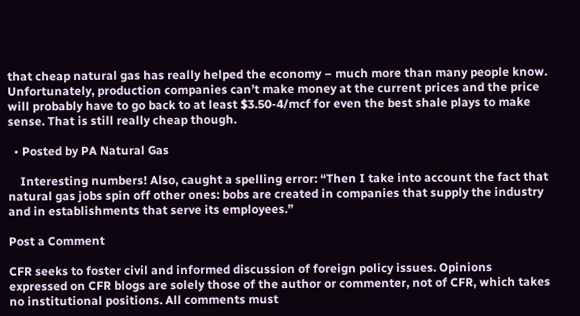that cheap natural gas has really helped the economy – much more than many people know. Unfortunately, production companies can’t make money at the current prices and the price will probably have to go back to at least $3.50-4/mcf for even the best shale plays to make sense. That is still really cheap though.

  • Posted by PA Natural Gas

    Interesting numbers! Also, caught a spelling error: “Then I take into account the fact that natural gas jobs spin off other ones: bobs are created in companies that supply the industry and in establishments that serve its employees.”

Post a Comment

CFR seeks to foster civil and informed discussion of foreign policy issues. Opinions expressed on CFR blogs are solely those of the author or commenter, not of CFR, which takes no institutional positions. All comments must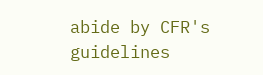abide by CFR's guidelines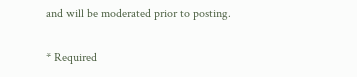and will be moderated prior to posting.

* Required